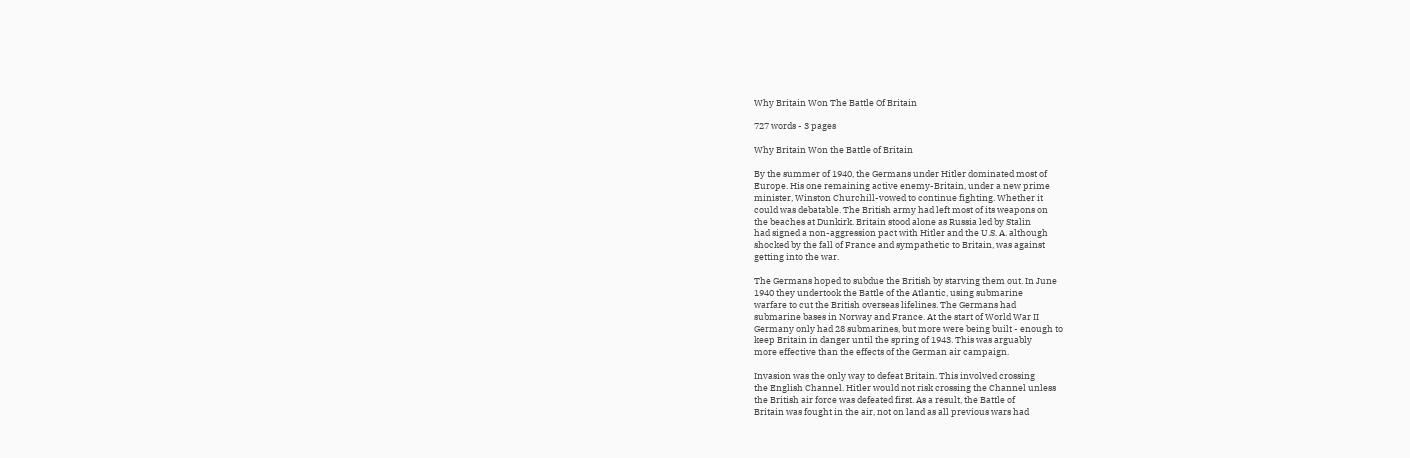Why Britain Won The Battle Of Britain

727 words - 3 pages

Why Britain Won the Battle of Britain

By the summer of 1940, the Germans under Hitler dominated most of
Europe. His one remaining active enemy-Britain, under a new prime
minister, Winston Churchill-vowed to continue fighting. Whether it
could was debatable. The British army had left most of its weapons on
the beaches at Dunkirk. Britain stood alone as Russia led by Stalin
had signed a non-aggression pact with Hitler and the U.S. A. although
shocked by the fall of France and sympathetic to Britain, was against
getting into the war.

The Germans hoped to subdue the British by starving them out. In June
1940 they undertook the Battle of the Atlantic, using submarine
warfare to cut the British overseas lifelines. The Germans had
submarine bases in Norway and France. At the start of World War II
Germany only had 28 submarines, but more were being built - enough to
keep Britain in danger until the spring of 1943. This was arguably
more effective than the effects of the German air campaign.

Invasion was the only way to defeat Britain. This involved crossing
the English Channel. Hitler would not risk crossing the Channel unless
the British air force was defeated first. As a result, the Battle of
Britain was fought in the air, not on land as all previous wars had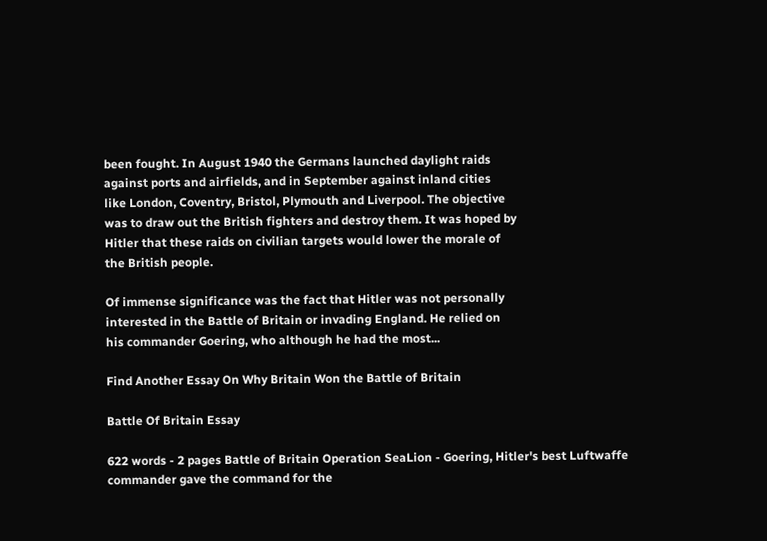been fought. In August 1940 the Germans launched daylight raids
against ports and airfields, and in September against inland cities
like London, Coventry, Bristol, Plymouth and Liverpool. The objective
was to draw out the British fighters and destroy them. It was hoped by
Hitler that these raids on civilian targets would lower the morale of
the British people.

Of immense significance was the fact that Hitler was not personally
interested in the Battle of Britain or invading England. He relied on
his commander Goering, who although he had the most...

Find Another Essay On Why Britain Won the Battle of Britain

Battle Of Britain Essay

622 words - 2 pages Battle of Britain Operation SeaLion - Goering, Hitler's best Luftwaffe commander gave the command for the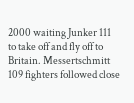2000 waiting Junker 111 to take off and fly off to Britain. Messertschmitt 109 fighters followed close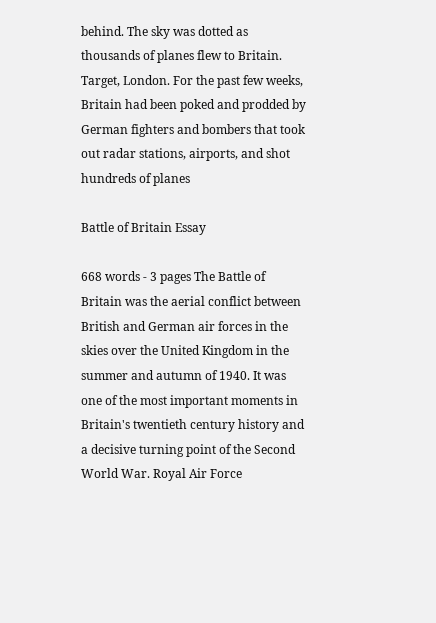behind. The sky was dotted as thousands of planes flew to Britain. Target, London. For the past few weeks, Britain had been poked and prodded by German fighters and bombers that took out radar stations, airports, and shot hundreds of planes

Battle of Britain Essay

668 words - 3 pages The Battle of Britain was the aerial conflict between British and German air forces in the skies over the United Kingdom in the summer and autumn of 1940. It was one of the most important moments in Britain's twentieth century history and a decisive turning point of the Second World War. Royal Air Force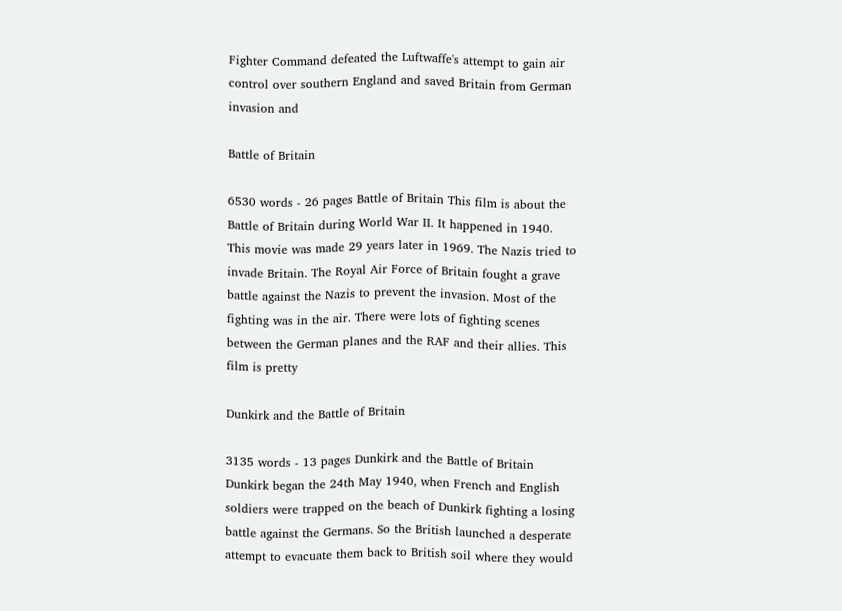Fighter Command defeated the Luftwaffe's attempt to gain air control over southern England and saved Britain from German invasion and

Battle of Britain

6530 words - 26 pages Battle of Britain This film is about the Battle of Britain during World War II. It happened in 1940. This movie was made 29 years later in 1969. The Nazis tried to invade Britain. The Royal Air Force of Britain fought a grave battle against the Nazis to prevent the invasion. Most of the fighting was in the air. There were lots of fighting scenes between the German planes and the RAF and their allies. This film is pretty

Dunkirk and the Battle of Britain

3135 words - 13 pages Dunkirk and the Battle of Britain Dunkirk began the 24th May 1940, when French and English soldiers were trapped on the beach of Dunkirk fighting a losing battle against the Germans. So the British launched a desperate attempt to evacuate them back to British soil where they would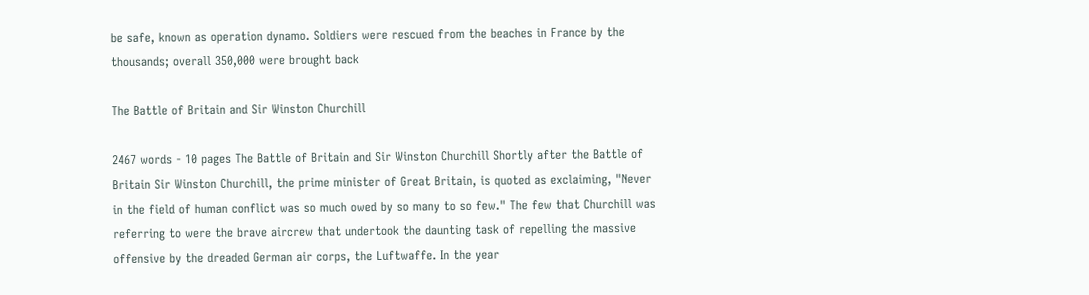be safe, known as operation dynamo. Soldiers were rescued from the beaches in France by the thousands; overall 350,000 were brought back

The Battle of Britain and Sir Winston Churchill

2467 words - 10 pages The Battle of Britain and Sir Winston Churchill Shortly after the Battle of Britain Sir Winston Churchill, the prime minister of Great Britain, is quoted as exclaiming, "Never in the field of human conflict was so much owed by so many to so few." The few that Churchill was referring to were the brave aircrew that undertook the daunting task of repelling the massive offensive by the dreaded German air corps, the Luftwaffe. In the year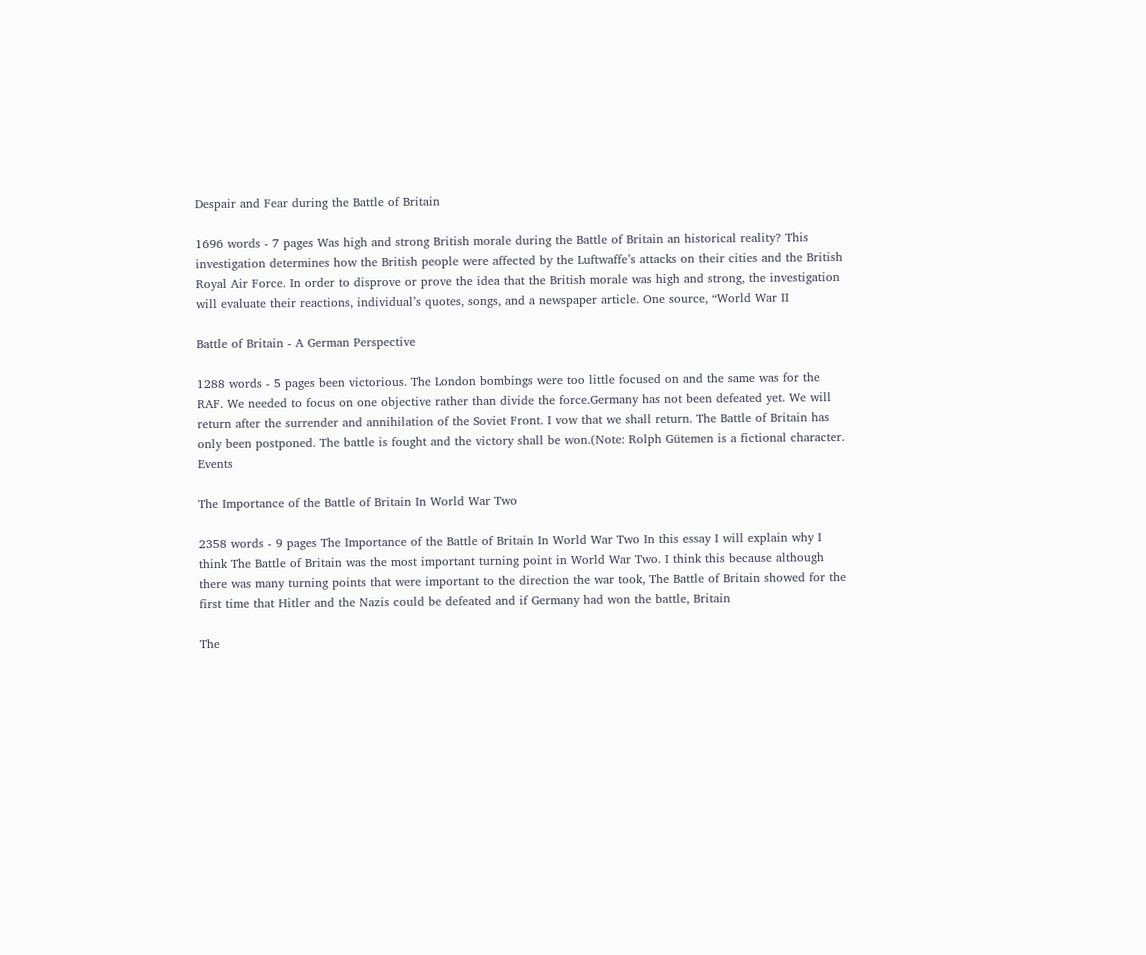Despair and Fear during the Battle of Britain

1696 words - 7 pages Was high and strong British morale during the Battle of Britain an historical reality? This investigation determines how the British people were affected by the Luftwaffe’s attacks on their cities and the British Royal Air Force. In order to disprove or prove the idea that the British morale was high and strong, the investigation will evaluate their reactions, individual’s quotes, songs, and a newspaper article. One source, “World War II

Battle of Britain - A German Perspective

1288 words - 5 pages been victorious. The London bombings were too little focused on and the same was for the RAF. We needed to focus on one objective rather than divide the force.Germany has not been defeated yet. We will return after the surrender and annihilation of the Soviet Front. I vow that we shall return. The Battle of Britain has only been postponed. The battle is fought and the victory shall be won.(Note: Rolph Gütemen is a fictional character. Events

The Importance of the Battle of Britain In World War Two

2358 words - 9 pages The Importance of the Battle of Britain In World War Two In this essay I will explain why I think The Battle of Britain was the most important turning point in World War Two. I think this because although there was many turning points that were important to the direction the war took, The Battle of Britain showed for the first time that Hitler and the Nazis could be defeated and if Germany had won the battle, Britain

The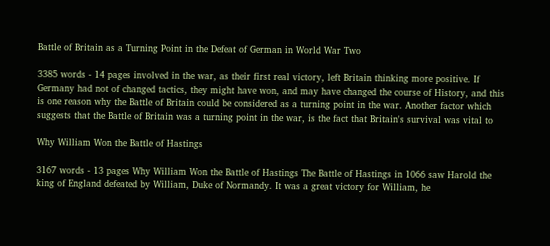Battle of Britain as a Turning Point in the Defeat of German in World War Two

3385 words - 14 pages involved in the war, as their first real victory, left Britain thinking more positive. If Germany had not of changed tactics, they might have won, and may have changed the course of History, and this is one reason why the Battle of Britain could be considered as a turning point in the war. Another factor which suggests that the Battle of Britain was a turning point in the war, is the fact that Britain's survival was vital to

Why William Won the Battle of Hastings

3167 words - 13 pages Why William Won the Battle of Hastings The Battle of Hastings in 1066 saw Harold the king of England defeated by William, Duke of Normandy. It was a great victory for William, he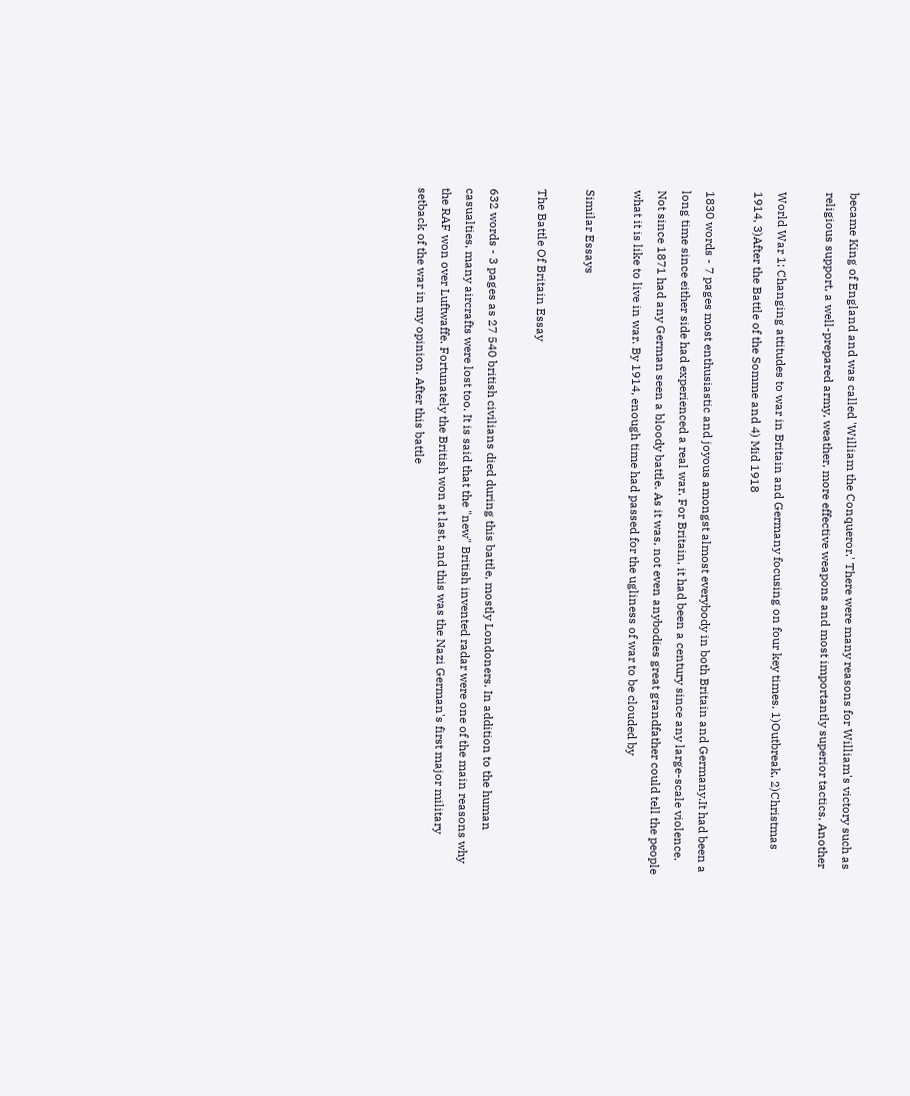became King of England and was called 'William the Conqueror.' There were many reasons for William's victory such as religious support, a well-prepared army, weather, more effective weapons and most importantly superior tactics. Another

World War 1: Changing attitudes to war in Britain and Germany focusing on four key times. 1)Outbreak, 2)Christmas 1914, 3)After the Battle of the Somme and 4) Mid 1918

1830 words - 7 pages most enthusiastic and joyous amongst almost everybody in both Britain and Germany.It had been a long time since either side had experienced a real war. For Britain, it had been a century since any large-scale violence. Not since 1871 had any German seen a bloody battle. As it was, not even anybodies great grandfather could tell the people what it is like to live in war. By 1914, enough time had passed for the ugliness of war to be clouded by

Similar Essays

The Battle Of Britain Essay

632 words - 3 pages as 27 540 british civilians died during this battle, mostly Londoners. In addition to the human casualties, many aircrafts were lost too. It is said that the "new" British invented radar were one of the main reasons why the RAF won over Luftwaffe. Fortunately the British won at last, and this was the Nazi German's first major military setback of the war in my opinion. After this battle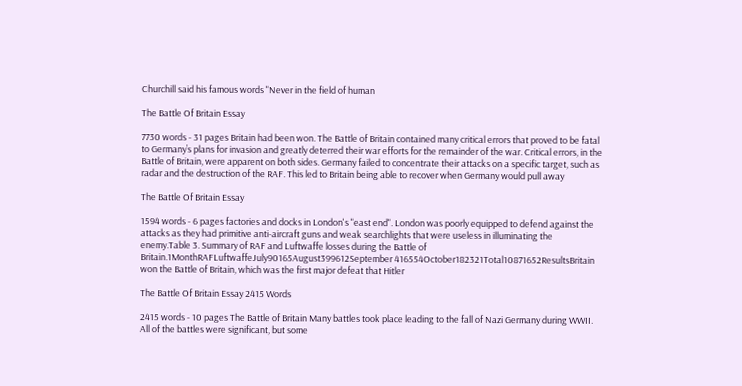Churchill said his famous words "Never in the field of human

The Battle Of Britain Essay

7730 words - 31 pages Britain had been won. The Battle of Britain contained many critical errors that proved to be fatal to Germany’s plans for invasion and greatly deterred their war efforts for the remainder of the war. Critical errors, in the Battle of Britain, were apparent on both sides. Germany failed to concentrate their attacks on a specific target, such as radar and the destruction of the RAF. This led to Britain being able to recover when Germany would pull away

The Battle Of Britain Essay

1594 words - 6 pages factories and docks in London's "east end". London was poorly equipped to defend against the attacks as they had primitive anti-aircraft guns and weak searchlights that were useless in illuminating the enemy.Table 3. Summary of RAF and Luftwaffe losses during the Battle of Britain.1MonthRAFLuftwaffeJuly90165August399612September 416554October182321Total10871652ResultsBritain won the Battle of Britain, which was the first major defeat that Hitler

The Battle Of Britain Essay 2415 Words

2415 words - 10 pages The Battle of Britain Many battles took place leading to the fall of Nazi Germany during WWII. All of the battles were significant, but some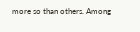more so than others. Among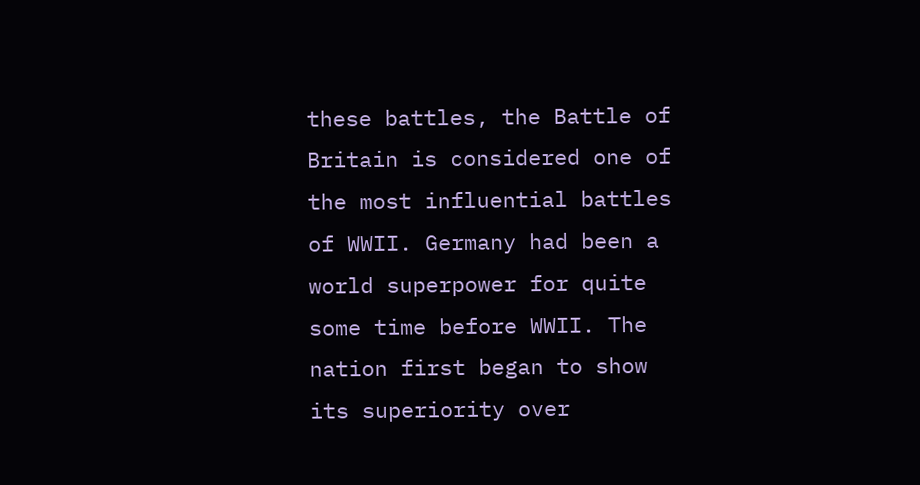these battles, the Battle of Britain is considered one of the most influential battles of WWII. Germany had been a world superpower for quite some time before WWII. The nation first began to show its superiority over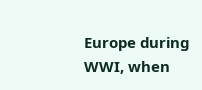Europe during WWI, when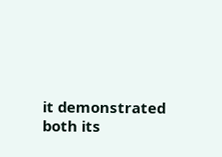it demonstrated both its